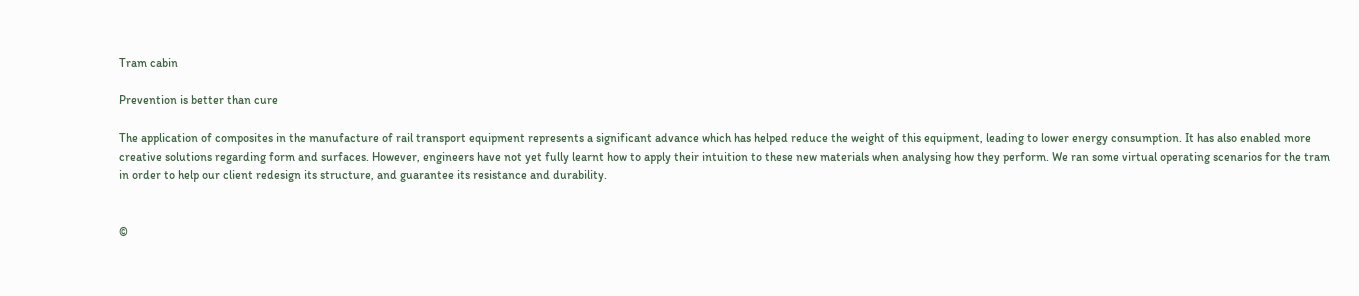Tram cabin

Prevention is better than cure

The application of composites in the manufacture of rail transport equipment represents a significant advance which has helped reduce the weight of this equipment, leading to lower energy consumption. It has also enabled more creative solutions regarding form and surfaces. However, engineers have not yet fully learnt how to apply their intuition to these new materials when analysing how they perform. We ran some virtual operating scenarios for the tram in order to help our client redesign its structure, and guarantee its resistance and durability.


©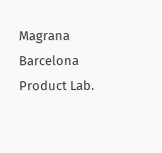Magrana Barcelona Product Lab.